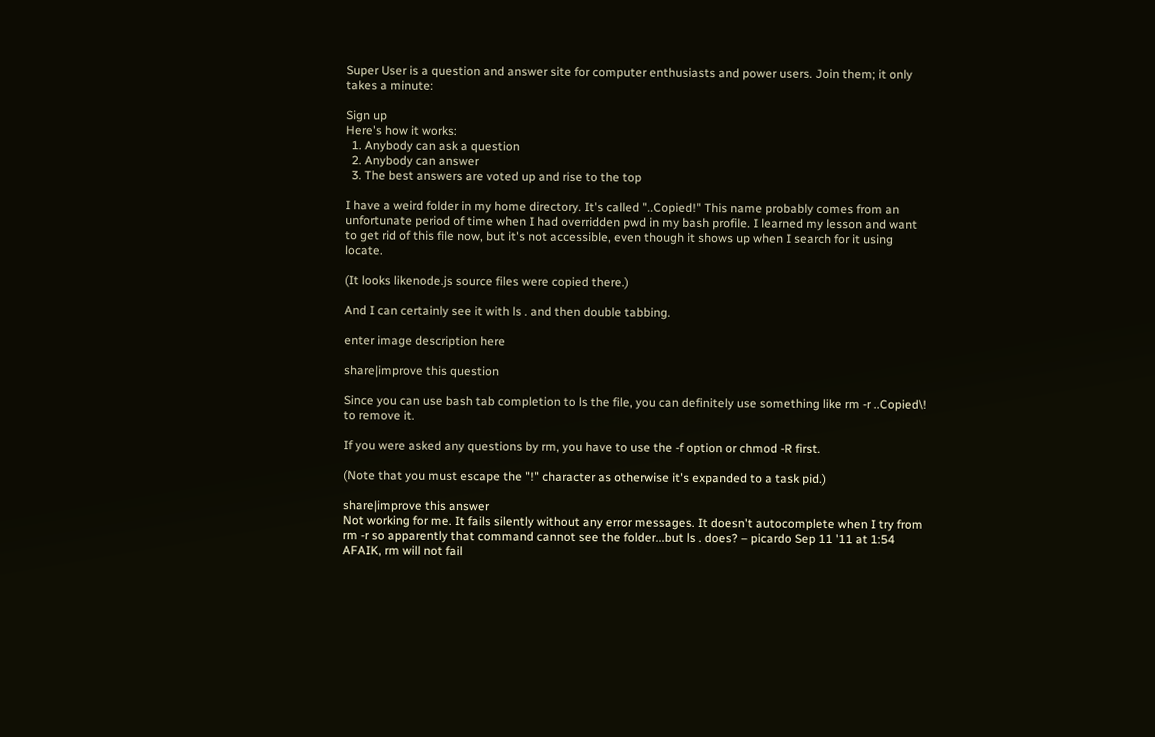Super User is a question and answer site for computer enthusiasts and power users. Join them; it only takes a minute:

Sign up
Here's how it works:
  1. Anybody can ask a question
  2. Anybody can answer
  3. The best answers are voted up and rise to the top

I have a weird folder in my home directory. It's called "..Copied!" This name probably comes from an unfortunate period of time when I had overridden pwd in my bash profile. I learned my lesson and want to get rid of this file now, but it's not accessible, even though it shows up when I search for it using locate.

(It looks likenode.js source files were copied there.)

And I can certainly see it with ls . and then double tabbing.

enter image description here

share|improve this question

Since you can use bash tab completion to ls the file, you can definitely use something like rm -r ..Copied\! to remove it.

If you were asked any questions by rm, you have to use the -f option or chmod -R first.

(Note that you must escape the "!" character as otherwise it's expanded to a task pid.)

share|improve this answer
Not working for me. It fails silently without any error messages. It doesn't autocomplete when I try from rm -r so apparently that command cannot see the folder...but ls . does? – picardo Sep 11 '11 at 1:54
AFAIK, rm will not fail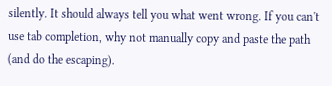silently. It should always tell you what went wrong. If you can't use tab completion, why not manually copy and paste the path (and do the escaping).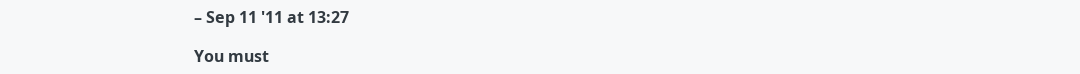– Sep 11 '11 at 13:27

You must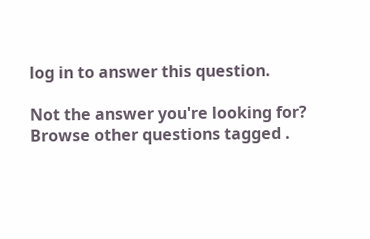log in to answer this question.

Not the answer you're looking for? Browse other questions tagged .